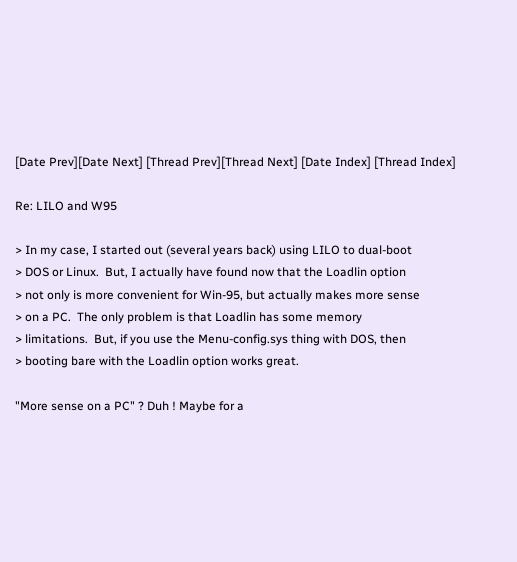[Date Prev][Date Next] [Thread Prev][Thread Next] [Date Index] [Thread Index]

Re: LILO and W95

> In my case, I started out (several years back) using LILO to dual-boot
> DOS or Linux.  But, I actually have found now that the Loadlin option
> not only is more convenient for Win-95, but actually makes more sense
> on a PC.  The only problem is that Loadlin has some memory
> limitations.  But, if you use the Menu-config.sys thing with DOS, then
> booting bare with the Loadlin option works great.

"More sense on a PC" ? Duh ! Maybe for a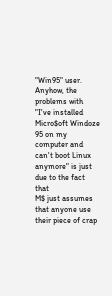"Win95" user.
Anyhow, the problems with "I've installed Micro$oft Windoze 95 on my
computer and can't boot Linux anymore" is just due to the fact that
M$ just assumes that anyone use their piece of crap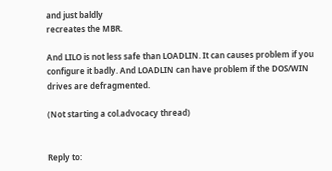and just baldly
recreates the MBR.

And LILO is not less safe than LOADLIN. It can causes problem if you
configure it badly. And LOADLIN can have problem if the DOS/WIN
drives are defragmented.

(Not starting a col.advocacy thread)


Reply to: